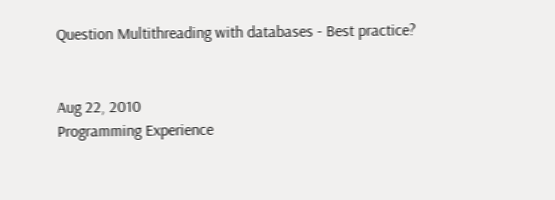Question Multithreading with databases - Best practice?


Aug 22, 2010
Programming Experience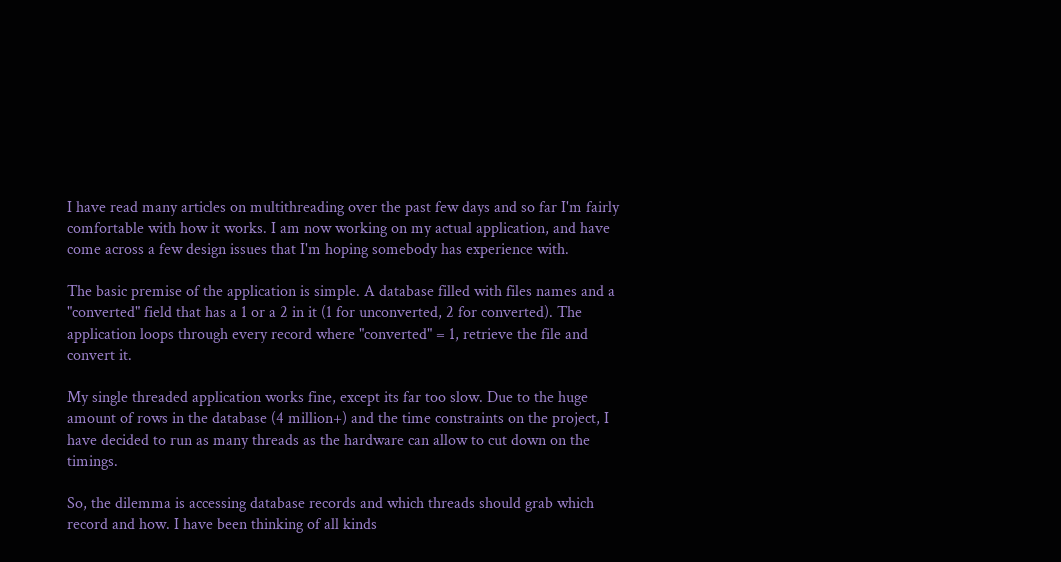I have read many articles on multithreading over the past few days and so far I'm fairly comfortable with how it works. I am now working on my actual application, and have come across a few design issues that I'm hoping somebody has experience with.

The basic premise of the application is simple. A database filled with files names and a "converted" field that has a 1 or a 2 in it (1 for unconverted, 2 for converted). The application loops through every record where "converted" = 1, retrieve the file and convert it.

My single threaded application works fine, except its far too slow. Due to the huge amount of rows in the database (4 million+) and the time constraints on the project, I have decided to run as many threads as the hardware can allow to cut down on the timings.

So, the dilemma is accessing database records and which threads should grab which record and how. I have been thinking of all kinds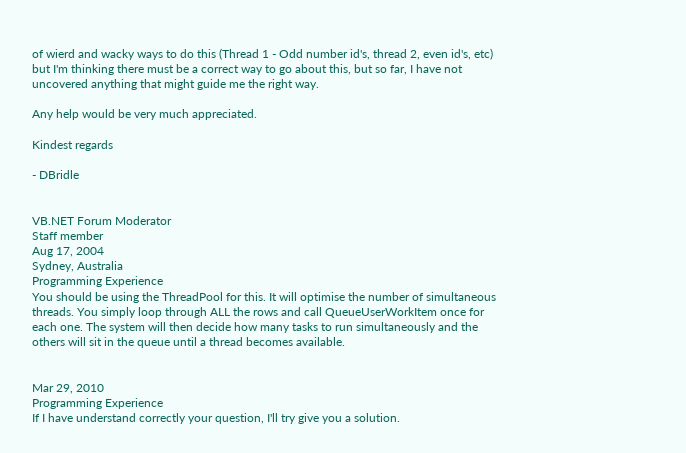of wierd and wacky ways to do this (Thread 1 - Odd number id's, thread 2, even id's, etc) but I'm thinking there must be a correct way to go about this, but so far, I have not uncovered anything that might guide me the right way.

Any help would be very much appreciated.

Kindest regards

- DBridle


VB.NET Forum Moderator
Staff member
Aug 17, 2004
Sydney, Australia
Programming Experience
You should be using the ThreadPool for this. It will optimise the number of simultaneous threads. You simply loop through ALL the rows and call QueueUserWorkItem once for each one. The system will then decide how many tasks to run simultaneously and the others will sit in the queue until a thread becomes available.


Mar 29, 2010
Programming Experience
If I have understand correctly your question, I'll try give you a solution.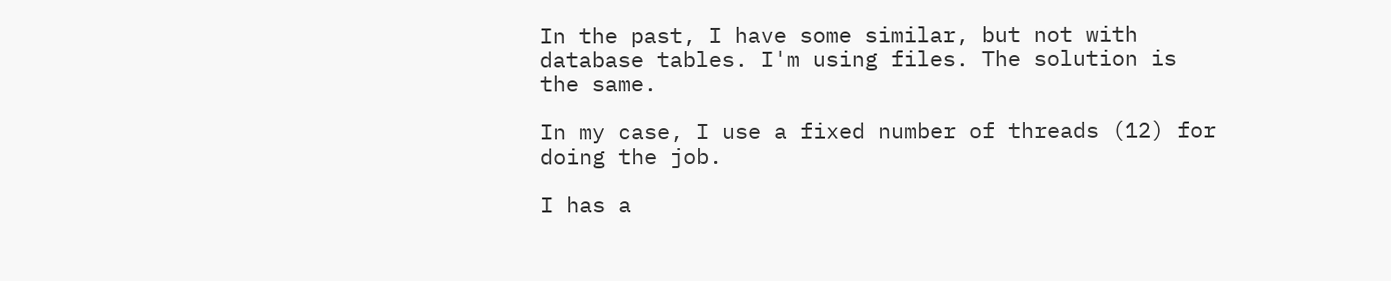In the past, I have some similar, but not with database tables. I'm using files. The solution is the same.

In my case, I use a fixed number of threads (12) for doing the job.

I has a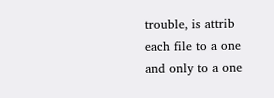trouble, is attrib each file to a one and only to a one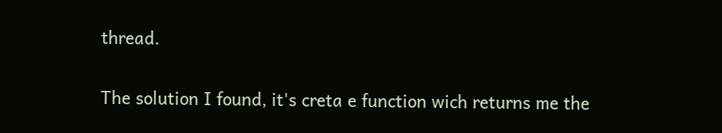thread.

The solution I found, it's creta e function wich returns me the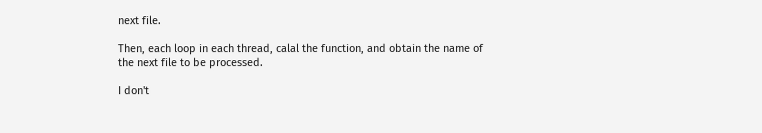next file.

Then, each loop in each thread, calal the function, and obtain the name of the next file to be processed.

I don't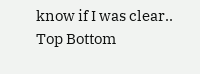know if I was clear..
Top Bottom